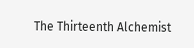The Thirteenth Alchemist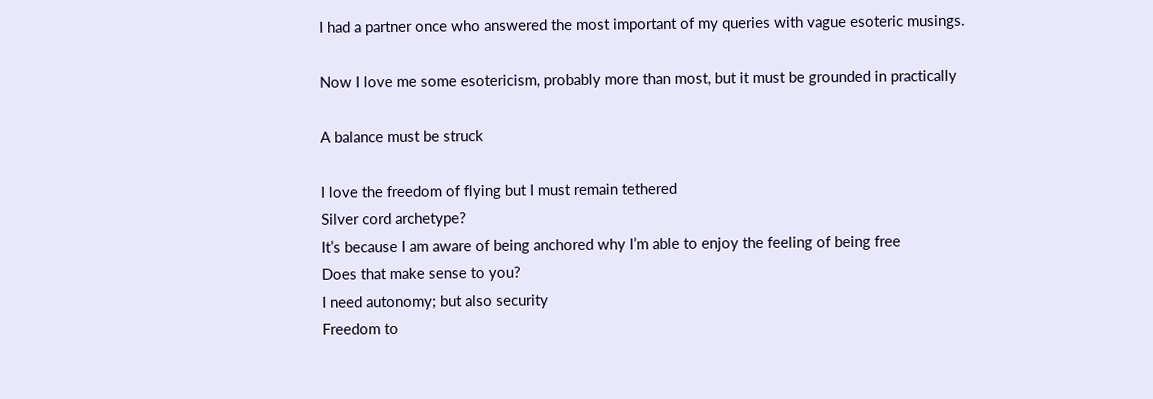I had a partner once who answered the most important of my queries with vague esoteric musings.

Now I love me some esotericism, probably more than most, but it must be grounded in practically

A balance must be struck

I love the freedom of flying but I must remain tethered
Silver cord archetype?
It’s because I am aware of being anchored why I’m able to enjoy the feeling of being free
Does that make sense to you?
I need autonomy; but also security
Freedom to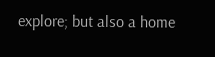explore; but also a home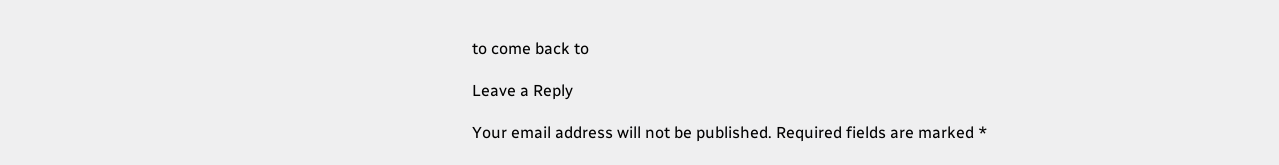to come back to

Leave a Reply

Your email address will not be published. Required fields are marked *